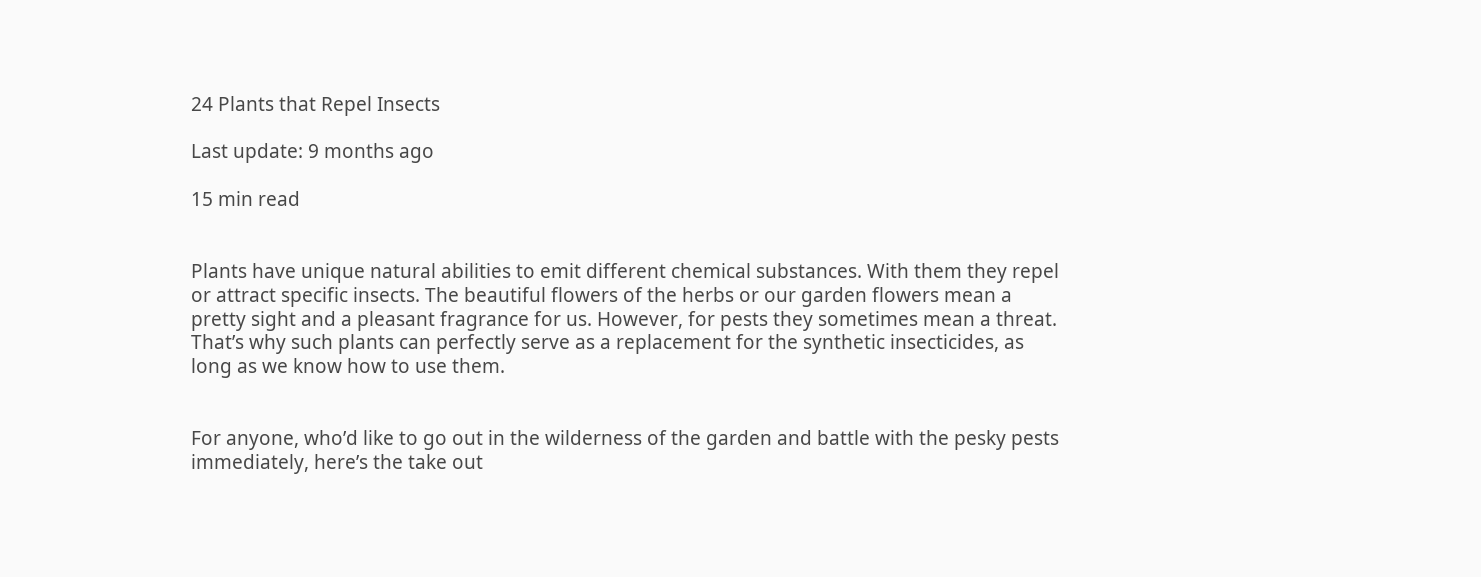24 Plants that Repel Insects

Last update: 9 months ago

15 min read


Plants have unique natural abilities to emit different chemical substances. With them they repel or attract specific insects. The beautiful flowers of the herbs or our garden flowers mean a pretty sight and a pleasant fragrance for us. However, for pests they sometimes mean a threat. That’s why such plants can perfectly serve as a replacement for the synthetic insecticides, as long as we know how to use them.


For anyone, who’d like to go out in the wilderness of the garden and battle with the pesky pests immediately, here’s the take out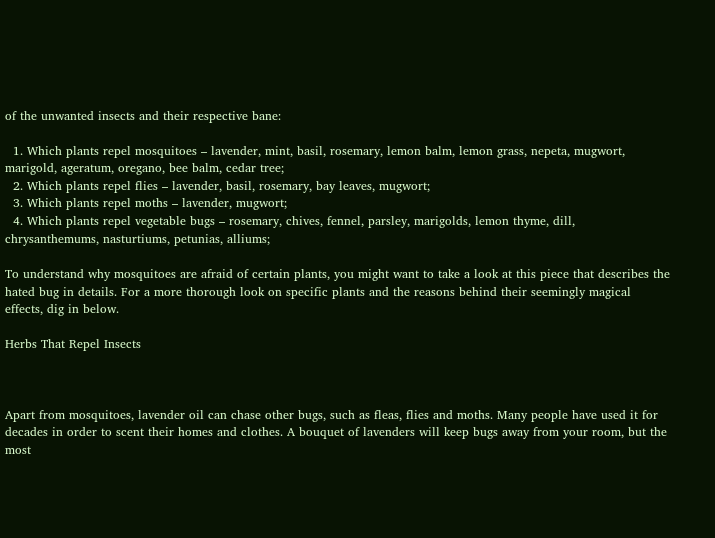of the unwanted insects and their respective bane:

  1. Which plants repel mosquitoes – lavender, mint, basil, rosemary, lemon balm, lemon grass, nepeta, mugwort, marigold, ageratum, oregano, bee balm, cedar tree;
  2. Which plants repel flies – lavender, basil, rosemary, bay leaves, mugwort;
  3. Which plants repel moths – lavender, mugwort;
  4. Which plants repel vegetable bugs – rosemary, chives, fennel, parsley, marigolds, lemon thyme, dill, chrysanthemums, nasturtiums, petunias, alliums;

To understand why mosquitoes are afraid of certain plants, you might want to take a look at this piece that describes the hated bug in details. For a more thorough look on specific plants and the reasons behind their seemingly magical effects, dig in below.

Herbs That Repel Insects



Apart from mosquitoes, lavender oil can chase other bugs, such as fleas, flies and moths. Many people have used it for decades in order to scent their homes and clothes. A bouquet of lavenders will keep bugs away from your room, but the most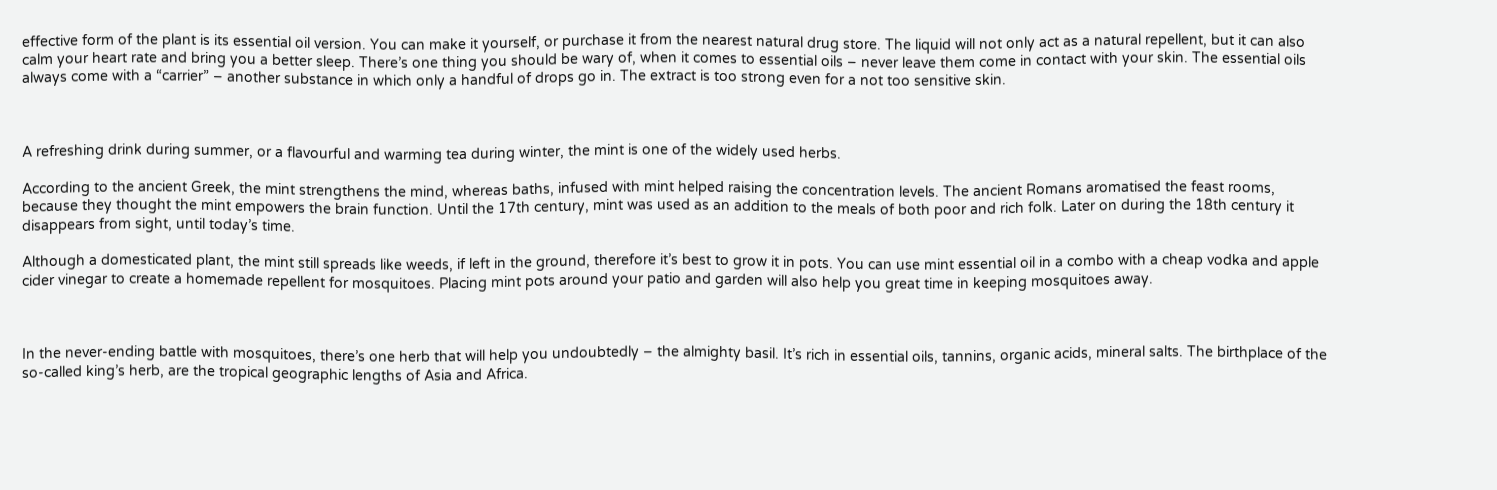effective form of the plant is its essential oil version. You can make it yourself, or purchase it from the nearest natural drug store. The liquid will not only act as a natural repellent, but it can also calm your heart rate and bring you a better sleep. There’s one thing you should be wary of, when it comes to essential oils – never leave them come in contact with your skin. The essential oils always come with a “carrier” – another substance in which only a handful of drops go in. The extract is too strong even for a not too sensitive skin.



A refreshing drink during summer, or a flavourful and warming tea during winter, the mint is one of the widely used herbs.

According to the ancient Greek, the mint strengthens the mind, whereas baths, infused with mint helped raising the concentration levels. The ancient Romans aromatised the feast rooms, because they thought the mint empowers the brain function. Until the 17th century, mint was used as an addition to the meals of both poor and rich folk. Later on during the 18th century it disappears from sight, until today’s time.

Although a domesticated plant, the mint still spreads like weeds, if left in the ground, therefore it’s best to grow it in pots. You can use mint essential oil in a combo with a cheap vodka and apple cider vinegar to create a homemade repellent for mosquitoes. Placing mint pots around your patio and garden will also help you great time in keeping mosquitoes away.



In the never-ending battle with mosquitoes, there’s one herb that will help you undoubtedly – the almighty basil. It’s rich in essential oils, tannins, organic acids, mineral salts. The birthplace of the so-called king’s herb, are the tropical geographic lengths of Asia and Africa.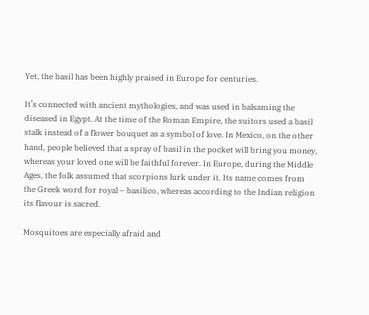Yet, the basil has been highly praised in Europe for centuries.

It’s connected with ancient mythologies, and was used in balsaming the diseased in Egypt. At the time of the Roman Empire, the suitors used a basil stalk instead of a flower bouquet as a symbol of love. In Mexico, on the other hand, people believed that a spray of basil in the pocket will bring you money, whereas your loved one will be faithful forever. In Europe, during the Middle Ages, the folk assumed that scorpions lurk under it. Its name comes from the Greek word for royal – basilico, whereas according to the Indian religion its flavour is sacred.

Mosquitoes are especially afraid and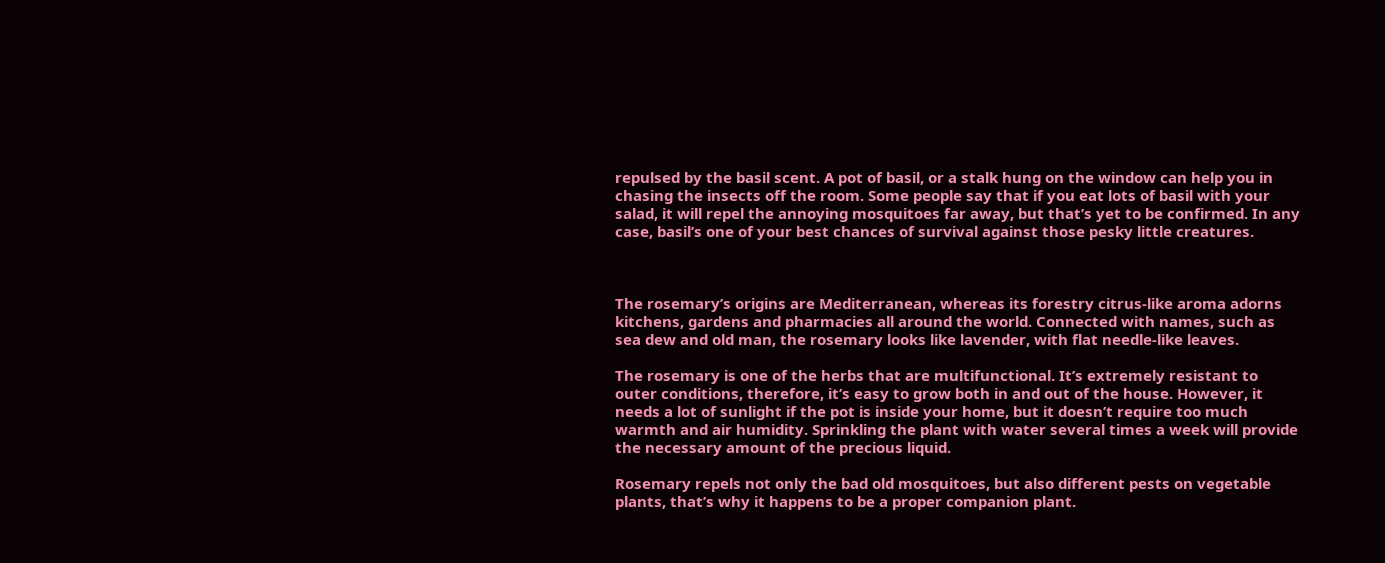repulsed by the basil scent. A pot of basil, or a stalk hung on the window can help you in chasing the insects off the room. Some people say that if you eat lots of basil with your salad, it will repel the annoying mosquitoes far away, but that’s yet to be confirmed. In any case, basil’s one of your best chances of survival against those pesky little creatures.



The rosemary’s origins are Mediterranean, whereas its forestry citrus-like aroma adorns kitchens, gardens and pharmacies all around the world. Connected with names, such as sea dew and old man, the rosemary looks like lavender, with flat needle-like leaves.

The rosemary is one of the herbs that are multifunctional. It’s extremely resistant to outer conditions, therefore, it’s easy to grow both in and out of the house. However, it needs a lot of sunlight if the pot is inside your home, but it doesn’t require too much warmth and air humidity. Sprinkling the plant with water several times a week will provide the necessary amount of the precious liquid.

Rosemary repels not only the bad old mosquitoes, but also different pests on vegetable plants, that’s why it happens to be a proper companion plant.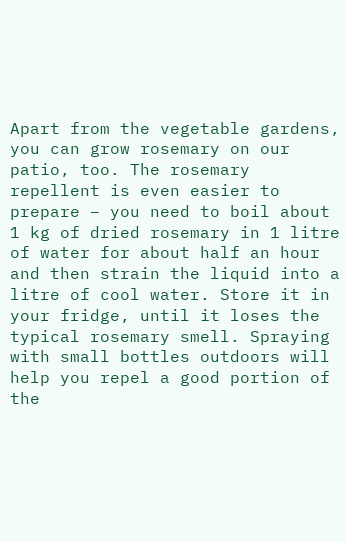Apart from the vegetable gardens, you can grow rosemary on our patio, too. The rosemary repellent is even easier to prepare – you need to boil about 1 kg of dried rosemary in 1 litre of water for about half an hour and then strain the liquid into a litre of cool water. Store it in your fridge, until it loses the typical rosemary smell. Spraying with small bottles outdoors will help you repel a good portion of the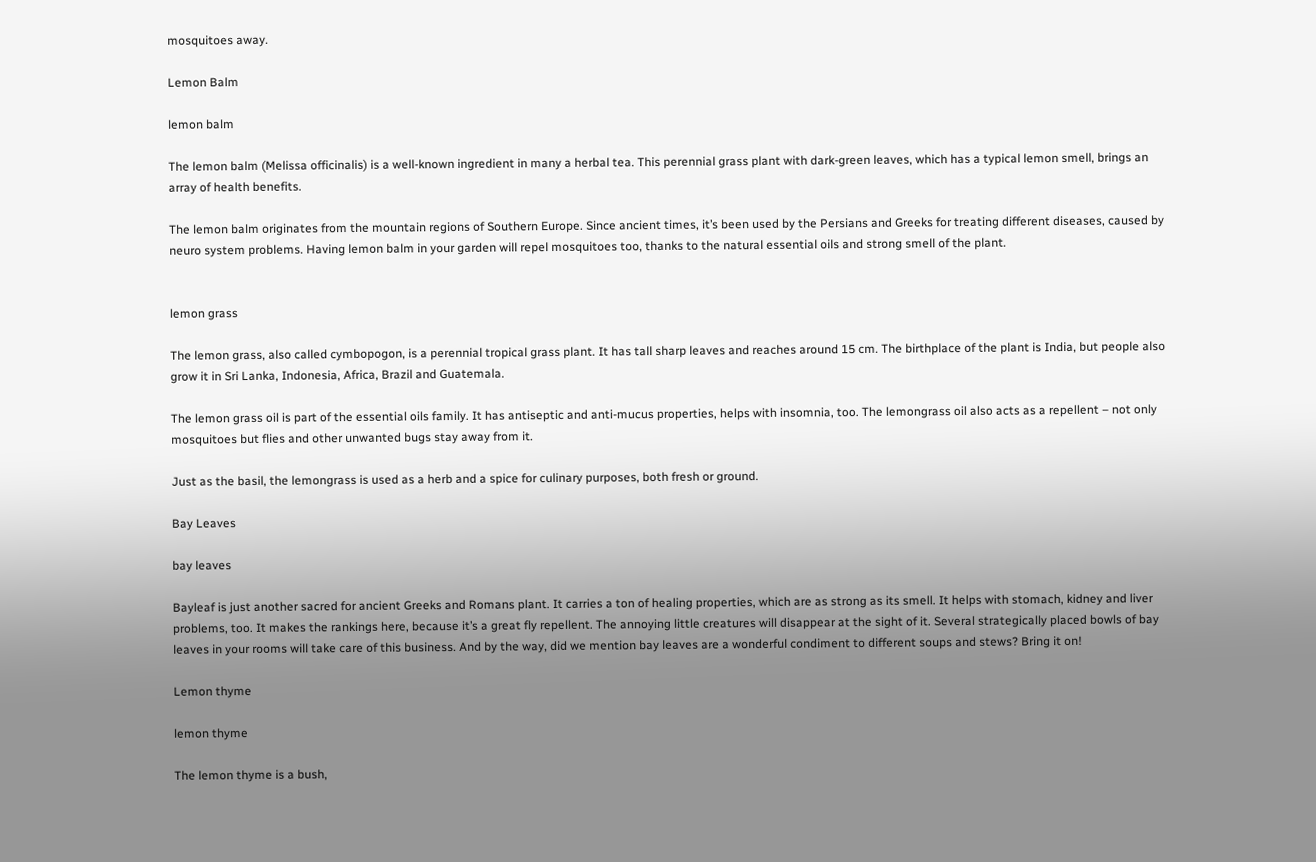mosquitoes away.

Lemon Balm

lemon balm

The lemon balm (Melissa officinalis) is a well-known ingredient in many a herbal tea. This perennial grass plant with dark-green leaves, which has a typical lemon smell, brings an array of health benefits.

The lemon balm originates from the mountain regions of Southern Europe. Since ancient times, it’s been used by the Persians and Greeks for treating different diseases, caused by neuro system problems. Having lemon balm in your garden will repel mosquitoes too, thanks to the natural essential oils and strong smell of the plant.


lemon grass

The lemon grass, also called cymbopogon, is a perennial tropical grass plant. It has tall sharp leaves and reaches around 15 cm. The birthplace of the plant is India, but people also grow it in Sri Lanka, Indonesia, Africa, Brazil and Guatemala.

The lemon grass oil is part of the essential oils family. It has antiseptic and anti-mucus properties, helps with insomnia, too. The lemongrass oil also acts as a repellent – not only mosquitoes but flies and other unwanted bugs stay away from it.

Just as the basil, the lemongrass is used as a herb and a spice for culinary purposes, both fresh or ground.

Bay Leaves

bay leaves

Bayleaf is just another sacred for ancient Greeks and Romans plant. It carries a ton of healing properties, which are as strong as its smell. It helps with stomach, kidney and liver problems, too. It makes the rankings here, because it’s a great fly repellent. The annoying little creatures will disappear at the sight of it. Several strategically placed bowls of bay leaves in your rooms will take care of this business. And by the way, did we mention bay leaves are a wonderful condiment to different soups and stews? Bring it on!

Lemon thyme

lemon thyme

The lemon thyme is a bush,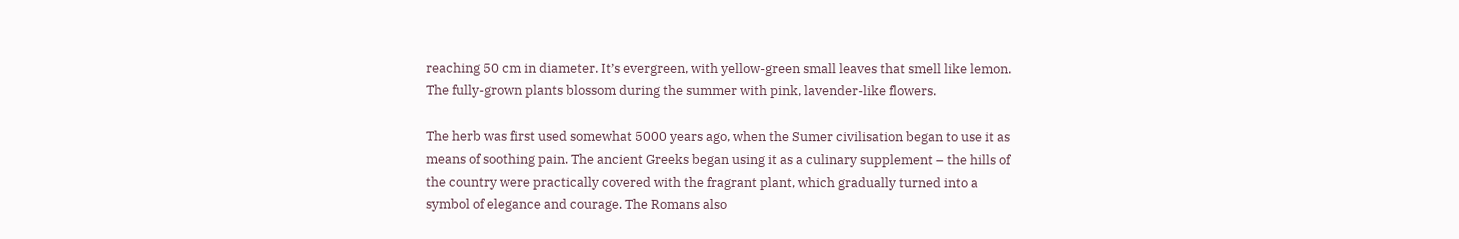reaching 50 cm in diameter. It’s evergreen, with yellow-green small leaves that smell like lemon. The fully-grown plants blossom during the summer with pink, lavender-like flowers.

The herb was first used somewhat 5000 years ago, when the Sumer civilisation began to use it as means of soothing pain. The ancient Greeks began using it as a culinary supplement – the hills of the country were practically covered with the fragrant plant, which gradually turned into a symbol of elegance and courage. The Romans also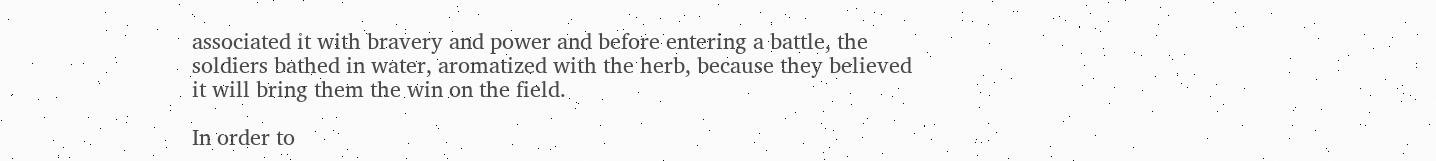associated it with bravery and power and before entering a battle, the soldiers bathed in water, aromatized with the herb, because they believed it will bring them the win on the field.

In order to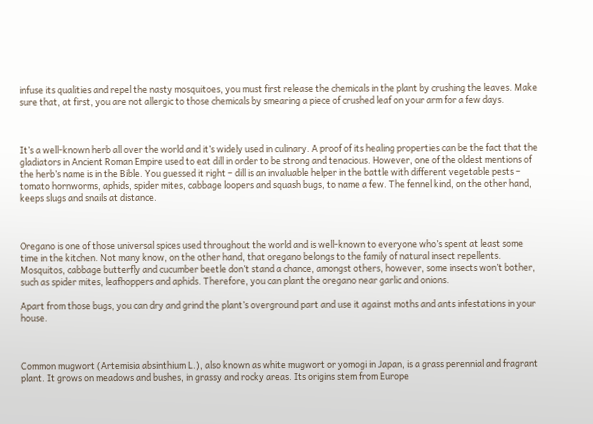infuse its qualities and repel the nasty mosquitoes, you must first release the chemicals in the plant by crushing the leaves. Make sure that, at first, you are not allergic to those chemicals by smearing a piece of crushed leaf on your arm for a few days.



It’s a well-known herb all over the world and it’s widely used in culinary. A proof of its healing properties can be the fact that the gladiators in Ancient Roman Empire used to eat dill in order to be strong and tenacious. However, one of the oldest mentions of the herb’s name is in the Bible. You guessed it right – dill is an invaluable helper in the battle with different vegetable pests – tomato hornworms, aphids, spider mites, cabbage loopers and squash bugs, to name a few. The fennel kind, on the other hand, keeps slugs and snails at distance.



Oregano is one of those universal spices used throughout the world and is well-known to everyone who’s spent at least some time in the kitchen. Not many know, on the other hand, that oregano belongs to the family of natural insect repellents. Mosquitos, cabbage butterfly and cucumber beetle don’t stand a chance, amongst others, however, some insects won’t bother, such as spider mites, leafhoppers and aphids. Therefore, you can plant the oregano near garlic and onions.

Apart from those bugs, you can dry and grind the plant’s overground part and use it against moths and ants infestations in your house.



Common mugwort (Artemisia absinthium L.), also known as white mugwort or yomogi in Japan, is a grass perennial and fragrant plant. It grows on meadows and bushes, in grassy and rocky areas. Its origins stem from Europe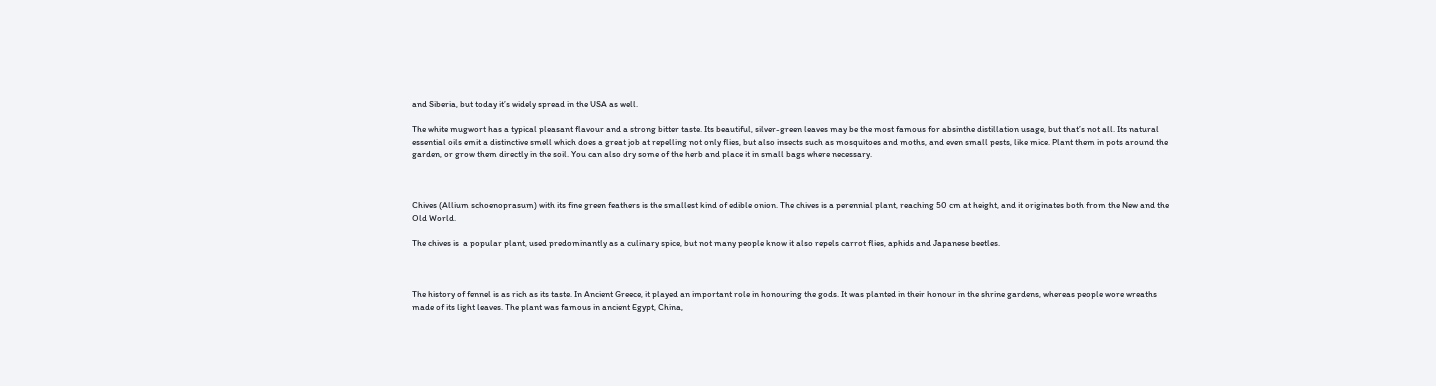and Siberia, but today it’s widely spread in the USA as well.

The white mugwort has a typical pleasant flavour and a strong bitter taste. Its beautiful, silver-green leaves may be the most famous for absinthe distillation usage, but that’s not all. Its natural essential oils emit a distinctive smell which does a great job at repelling not only flies, but also insects such as mosquitoes and moths, and even small pests, like mice. Plant them in pots around the garden, or grow them directly in the soil. You can also dry some of the herb and place it in small bags where necessary.



Chives (Allium schoenoprasum) with its fine green feathers is the smallest kind of edible onion. The chives is a perennial plant, reaching 50 cm at height, and it originates both from the New and the Old World.

The chives is  a popular plant, used predominantly as a culinary spice, but not many people know it also repels carrot flies, aphids and Japanese beetles.



The history of fennel is as rich as its taste. In Ancient Greece, it played an important role in honouring the gods. It was planted in their honour in the shrine gardens, whereas people wore wreaths made of its light leaves. The plant was famous in ancient Egypt, China,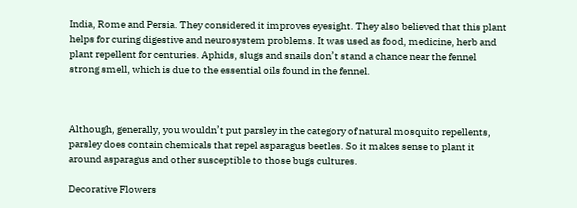India, Rome and Persia. They considered it improves eyesight. They also believed that this plant helps for curing digestive and neurosystem problems. It was used as food, medicine, herb and plant repellent for centuries. Aphids, slugs and snails don’t stand a chance near the fennel strong smell, which is due to the essential oils found in the fennel.



Although, generally, you wouldn’t put parsley in the category of natural mosquito repellents, parsley does contain chemicals that repel asparagus beetles. So it makes sense to plant it around asparagus and other susceptible to those bugs cultures.

Decorative Flowers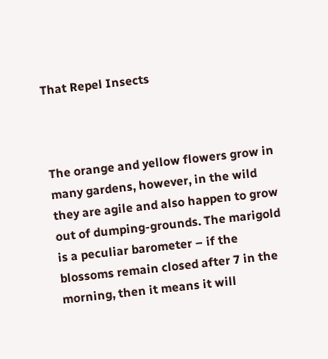That Repel Insects



The orange and yellow flowers grow in many gardens, however, in the wild they are agile and also happen to grow out of dumping-grounds. The marigold is a peculiar barometer – if the blossoms remain closed after 7 in the morning, then it means it will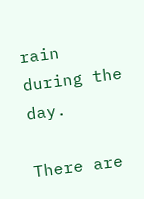rain during the day.

There are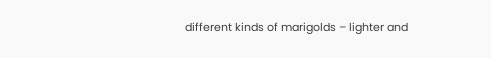different kinds of marigolds – lighter and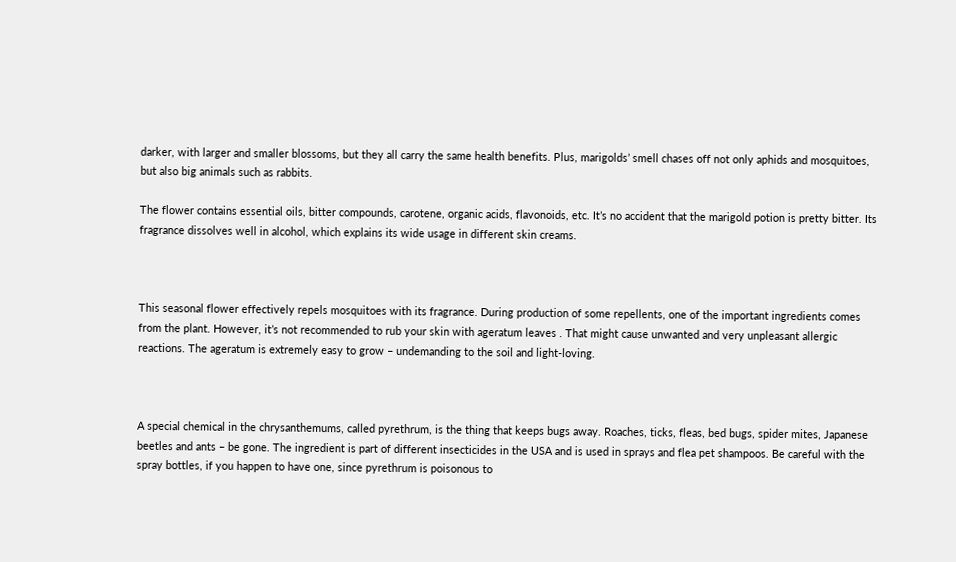darker, with larger and smaller blossoms, but they all carry the same health benefits. Plus, marigolds’ smell chases off not only aphids and mosquitoes, but also big animals such as rabbits.

The flower contains essential oils, bitter compounds, carotene, organic acids, flavonoids, etc. It’s no accident that the marigold potion is pretty bitter. Its fragrance dissolves well in alcohol, which explains its wide usage in different skin creams.



This seasonal flower effectively repels mosquitoes with its fragrance. During production of some repellents, one of the important ingredients comes from the plant. However, it’s not recommended to rub your skin with ageratum leaves . That might cause unwanted and very unpleasant allergic reactions. The ageratum is extremely easy to grow – undemanding to the soil and light-loving.



A special chemical in the chrysanthemums, called pyrethrum, is the thing that keeps bugs away. Roaches, ticks, fleas, bed bugs, spider mites, Japanese beetles and ants – be gone. The ingredient is part of different insecticides in the USA and is used in sprays and flea pet shampoos. Be careful with the spray bottles, if you happen to have one, since pyrethrum is poisonous to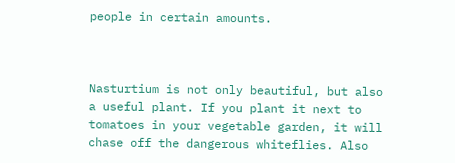people in certain amounts.



Nasturtium is not only beautiful, but also a useful plant. If you plant it next to tomatoes in your vegetable garden, it will chase off the dangerous whiteflies. Also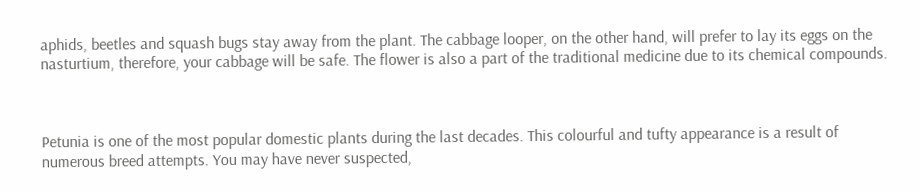aphids, beetles and squash bugs stay away from the plant. The cabbage looper, on the other hand, will prefer to lay its eggs on the nasturtium, therefore, your cabbage will be safe. The flower is also a part of the traditional medicine due to its chemical compounds.



Petunia is one of the most popular domestic plants during the last decades. This colourful and tufty appearance is a result of numerous breed attempts. You may have never suspected,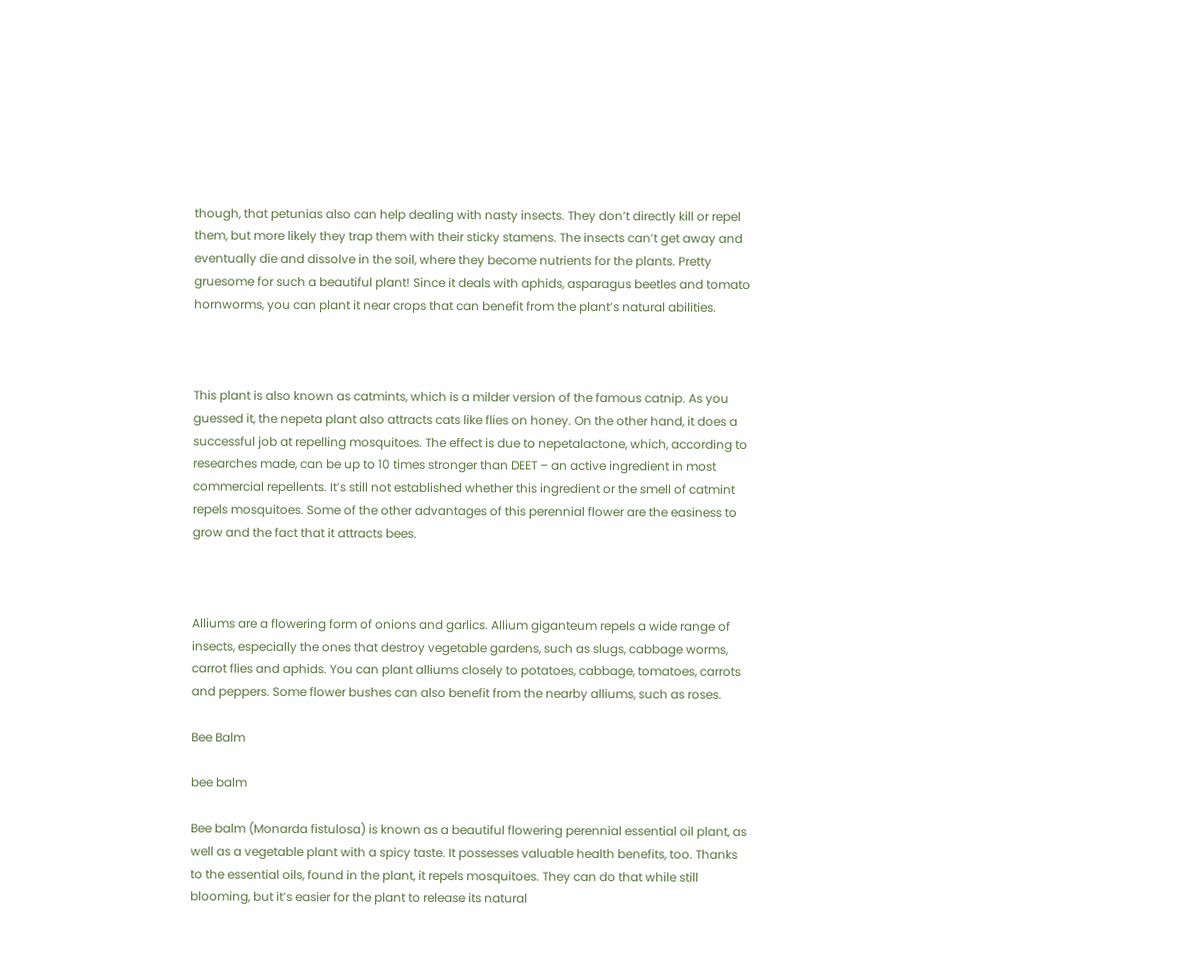though, that petunias also can help dealing with nasty insects. They don’t directly kill or repel them, but more likely they trap them with their sticky stamens. The insects can’t get away and eventually die and dissolve in the soil, where they become nutrients for the plants. Pretty gruesome for such a beautiful plant! Since it deals with aphids, asparagus beetles and tomato hornworms, you can plant it near crops that can benefit from the plant’s natural abilities.



This plant is also known as catmints, which is a milder version of the famous catnip. As you guessed it, the nepeta plant also attracts cats like flies on honey. On the other hand, it does a successful job at repelling mosquitoes. The effect is due to nepetalactone, which, according to researches made, can be up to 10 times stronger than DEET – an active ingredient in most commercial repellents. It’s still not established whether this ingredient or the smell of catmint repels mosquitoes. Some of the other advantages of this perennial flower are the easiness to grow and the fact that it attracts bees.



Alliums are a flowering form of onions and garlics. Allium giganteum repels a wide range of insects, especially the ones that destroy vegetable gardens, such as slugs, cabbage worms, carrot flies and aphids. You can plant alliums closely to potatoes, cabbage, tomatoes, carrots and peppers. Some flower bushes can also benefit from the nearby alliums, such as roses.

Bee Balm

bee balm

Bee balm (Monarda fistulosa) is known as a beautiful flowering perennial essential oil plant, as well as a vegetable plant with a spicy taste. It possesses valuable health benefits, too. Thanks to the essential oils, found in the plant, it repels mosquitoes. They can do that while still blooming, but it’s easier for the plant to release its natural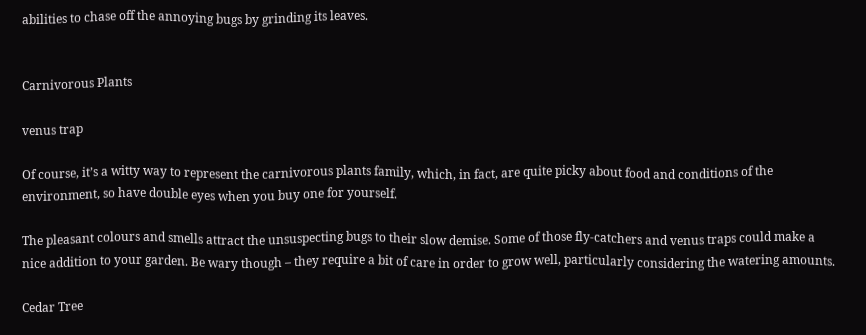abilities to chase off the annoying bugs by grinding its leaves.


Carnivorous Plants

venus trap

Of course, it’s a witty way to represent the carnivorous plants family, which, in fact, are quite picky about food and conditions of the environment, so have double eyes when you buy one for yourself.

The pleasant colours and smells attract the unsuspecting bugs to their slow demise. Some of those fly-catchers and venus traps could make a nice addition to your garden. Be wary though – they require a bit of care in order to grow well, particularly considering the watering amounts.

Cedar Tree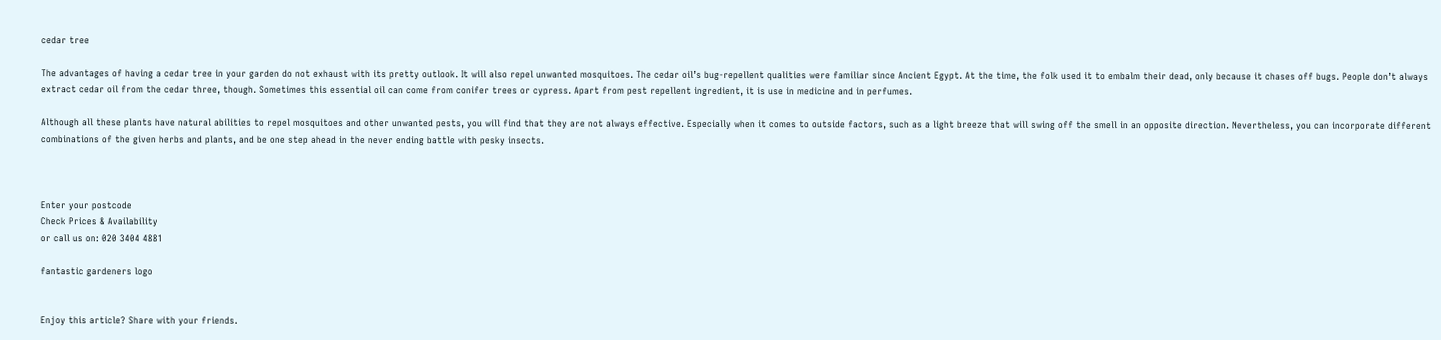cedar tree

The advantages of having a cedar tree in your garden do not exhaust with its pretty outlook. It will also repel unwanted mosquitoes. The cedar oil’s bug-repellent qualities were familiar since Ancient Egypt. At the time, the folk used it to embalm their dead, only because it chases off bugs. People don’t always extract cedar oil from the cedar three, though. Sometimes this essential oil can come from conifer trees or cypress. Apart from pest repellent ingredient, it is use in medicine and in perfumes.

Although all these plants have natural abilities to repel mosquitoes and other unwanted pests, you will find that they are not always effective. Especially when it comes to outside factors, such as a light breeze that will swing off the smell in an opposite direction. Nevertheless, you can incorporate different combinations of the given herbs and plants, and be one step ahead in the never ending battle with pesky insects.



Enter your postcode
Check Prices & Availability
or call us on: 020 3404 4881

fantastic gardeners logo


Enjoy this article? Share with your friends.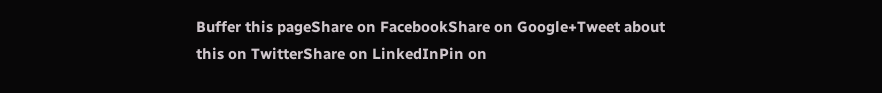Buffer this pageShare on FacebookShare on Google+Tweet about this on TwitterShare on LinkedInPin on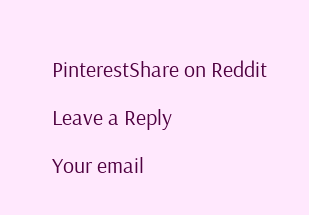PinterestShare on Reddit

Leave a Reply

Your email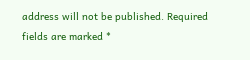address will not be published. Required fields are marked *